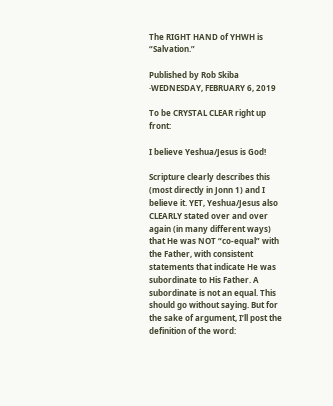The RIGHT HAND of YHWH is “Salvation.”

Published by Rob Skiba ·WEDNESDAY, FEBRUARY 6, 2019

To be CRYSTAL CLEAR right up front:

I believe Yeshua/Jesus is God!

Scripture clearly describes this (most directly in Jonn 1) and I believe it. YET, Yeshua/Jesus also CLEARLY stated over and over again (in many different ways) that He was NOT “co-equal” with the Father, with consistent statements that indicate He was subordinate to His Father. A subordinate is not an equal. This should go without saying. But for the sake of argument, I’ll post the definition of the word: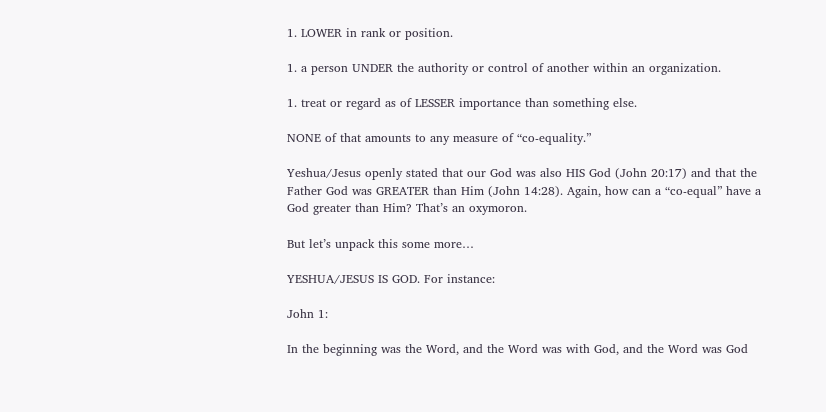1. LOWER in rank or position.

1. a person UNDER the authority or control of another within an organization.

1. treat or regard as of LESSER importance than something else.

NONE of that amounts to any measure of “co-equality.”

Yeshua/Jesus openly stated that our God was also HIS God (John 20:17) and that the Father God was GREATER than Him (John 14:28). Again, how can a “co-equal” have a God greater than Him? That’s an oxymoron.

But let’s unpack this some more…

YESHUA/JESUS IS GOD. For instance:

John 1:

In the beginning was the Word, and the Word was with God, and the Word was God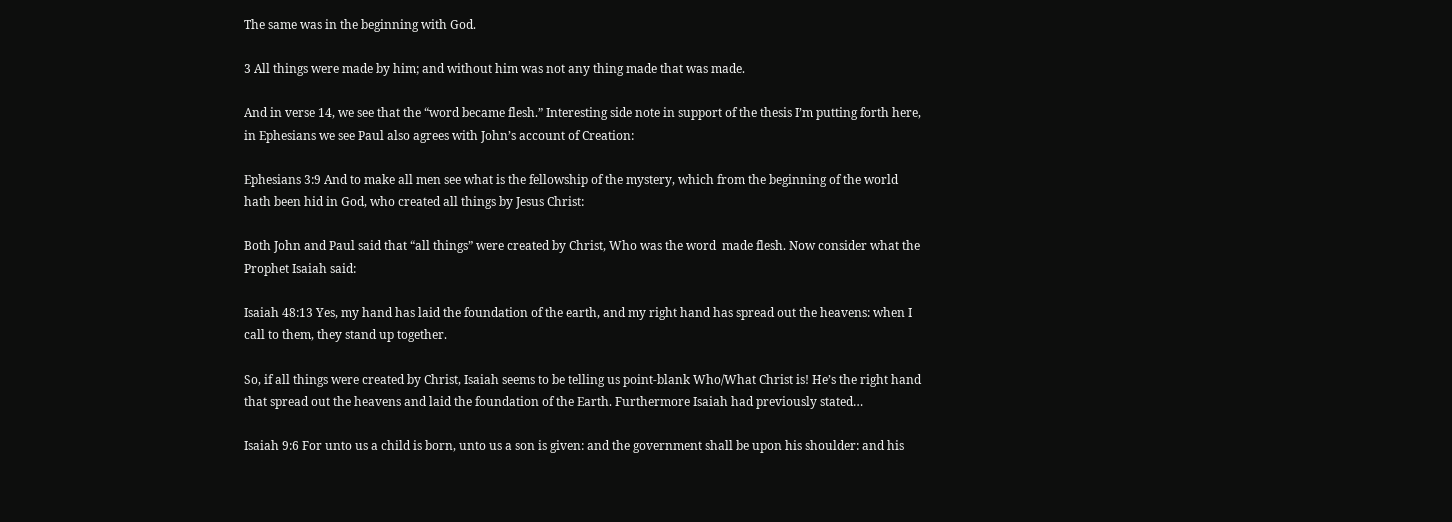The same was in the beginning with God.

3 All things were made by him; and without him was not any thing made that was made.

And in verse 14, we see that the “word became flesh.” Interesting side note in support of the thesis I’m putting forth here, in Ephesians we see Paul also agrees with John’s account of Creation:

Ephesians 3:9 And to make all men see what is the fellowship of the mystery, which from the beginning of the world hath been hid in God, who created all things by Jesus Christ:

Both John and Paul said that “all things” were created by Christ, Who was the word  made flesh. Now consider what the Prophet Isaiah said:

Isaiah 48:13 Yes, my hand has laid the foundation of the earth, and my right hand has spread out the heavens: when I call to them, they stand up together.

So, if all things were created by Christ, Isaiah seems to be telling us point-blank Who/What Christ is! He’s the right hand that spread out the heavens and laid the foundation of the Earth. Furthermore Isaiah had previously stated…

Isaiah 9:6 For unto us a child is born, unto us a son is given: and the government shall be upon his shoulder: and his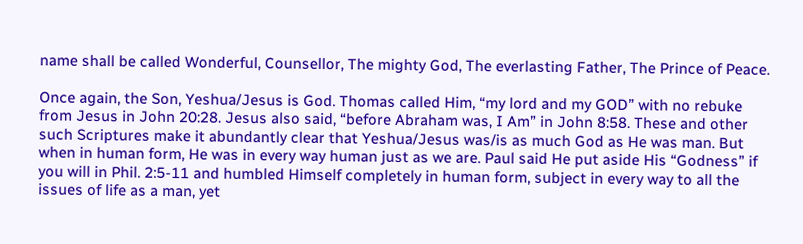name shall be called Wonderful, Counsellor, The mighty God, The everlasting Father, The Prince of Peace.

Once again, the Son, Yeshua/Jesus is God. Thomas called Him, “my lord and my GOD” with no rebuke from Jesus in John 20:28. Jesus also said, “before Abraham was, I Am” in John 8:58. These and other such Scriptures make it abundantly clear that Yeshua/Jesus was/is as much God as He was man. But when in human form, He was in every way human just as we are. Paul said He put aside His “Godness” if you will in Phil. 2:5-11 and humbled Himself completely in human form, subject in every way to all the issues of life as a man, yet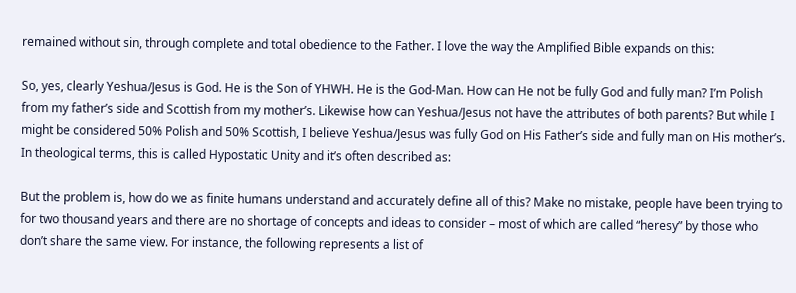remained without sin, through complete and total obedience to the Father. I love the way the Amplified Bible expands on this:

So, yes, clearly Yeshua/Jesus is God. He is the Son of YHWH. He is the God-Man. How can He not be fully God and fully man? I’m Polish from my father’s side and Scottish from my mother’s. Likewise how can Yeshua/Jesus not have the attributes of both parents? But while I might be considered 50% Polish and 50% Scottish, I believe Yeshua/Jesus was fully God on His Father’s side and fully man on His mother’s. In theological terms, this is called Hypostatic Unity and it’s often described as:

But the problem is, how do we as finite humans understand and accurately define all of this? Make no mistake, people have been trying to for two thousand years and there are no shortage of concepts and ideas to consider – most of which are called “heresy” by those who don’t share the same view. For instance, the following represents a list of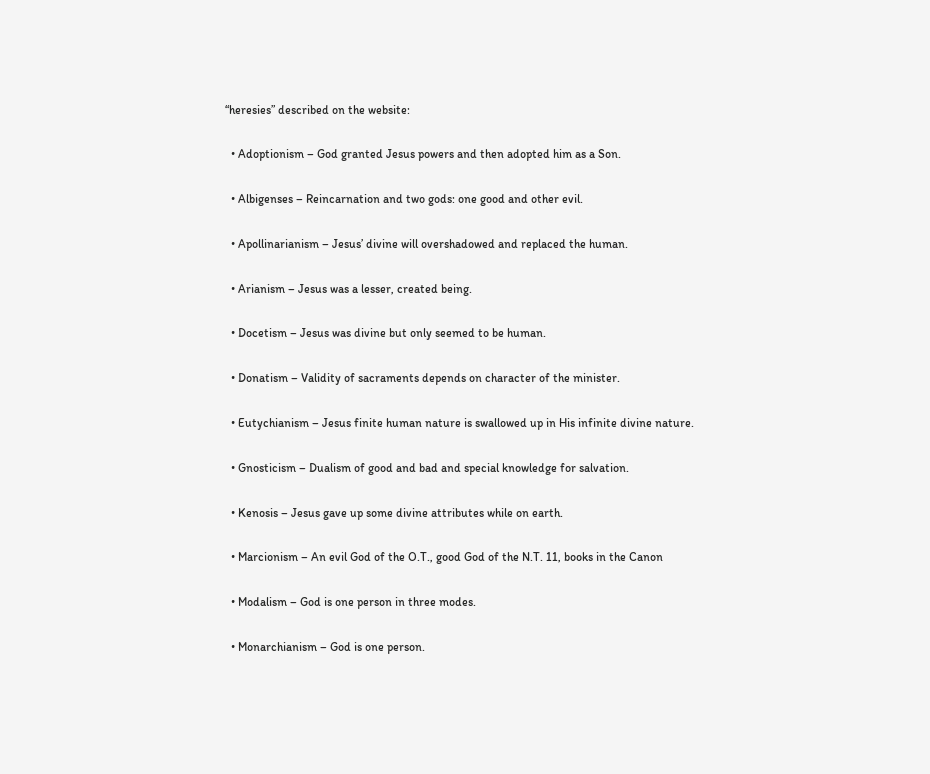“heresies” described on the website:

  • Adoptionism – God granted Jesus powers and then adopted him as a Son.

  • Albigenses – Reincarnation and two gods: one good and other evil.

  • Apollinarianism – Jesus’ divine will overshadowed and replaced the human.

  • Arianism – Jesus was a lesser, created being.

  • Docetism – Jesus was divine but only seemed to be human.

  • Donatism – Validity of sacraments depends on character of the minister.

  • Eutychianism – Jesus finite human nature is swallowed up in His infinite divine nature.

  • Gnosticism – Dualism of good and bad and special knowledge for salvation.

  • Kenosis – Jesus gave up some divine attributes while on earth.

  • Marcionism – An evil God of the O.T., good God of the N.T. 11, books in the Canon

  • Modalism – God is one person in three modes.

  • Monarchianism – God is one person.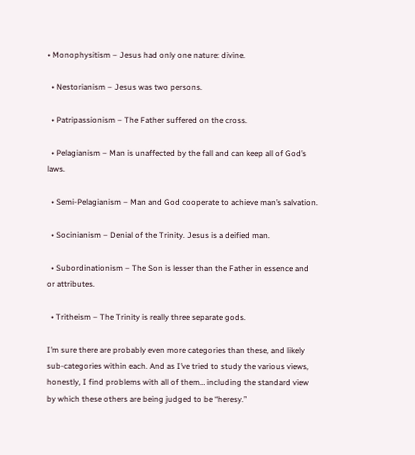• Monophysitism – Jesus had only one nature: divine.

  • Nestorianism – Jesus was two persons.

  • Patripassionism – The Father suffered on the cross.

  • Pelagianism – Man is unaffected by the fall and can keep all of God’s laws.

  • Semi-Pelagianism – Man and God cooperate to achieve man’s salvation.

  • Socinianism – Denial of the Trinity. Jesus is a deified man.

  • Subordinationism – The Son is lesser than the Father in essence and or attributes.

  • Tritheism – The Trinity is really three separate gods.

I’m sure there are probably even more categories than these, and likely sub-categories within each. And as I’ve tried to study the various views, honestly, I find problems with all of them… including the standard view by which these others are being judged to be “heresy.”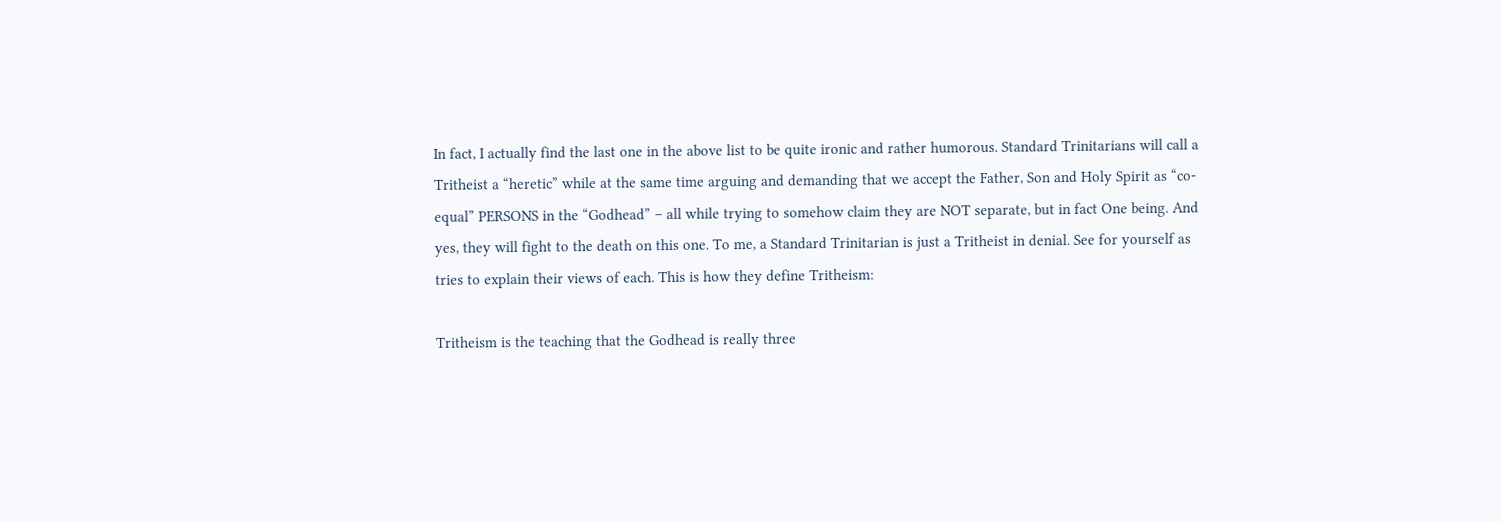In fact, I actually find the last one in the above list to be quite ironic and rather humorous. Standard Trinitarians will call a Tritheist a “heretic” while at the same time arguing and demanding that we accept the Father, Son and Holy Spirit as “co-equal” PERSONS in the “Godhead” – all while trying to somehow claim they are NOT separate, but in fact One being. And yes, they will fight to the death on this one. To me, a Standard Trinitarian is just a Tritheist in denial. See for yourself as tries to explain their views of each. This is how they define Tritheism:

Tritheism is the teaching that the Godhead is really three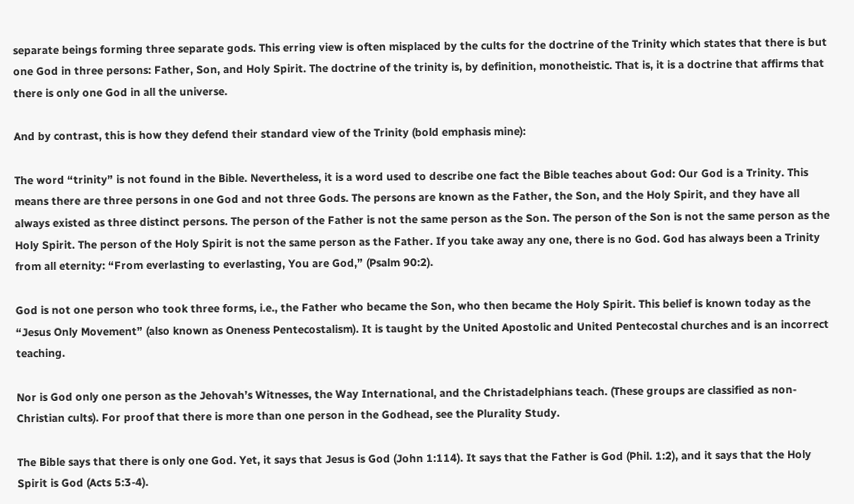separate beings forming three separate gods. This erring view is often misplaced by the cults for the doctrine of the Trinity which states that there is but one God in three persons: Father, Son, and Holy Spirit. The doctrine of the trinity is, by definition, monotheistic. That is, it is a doctrine that affirms that there is only one God in all the universe.

And by contrast, this is how they defend their standard view of the Trinity (bold emphasis mine):

The word “trinity” is not found in the Bible. Nevertheless, it is a word used to describe one fact the Bible teaches about God: Our God is a Trinity. This means there are three persons in one God and not three Gods. The persons are known as the Father, the Son, and the Holy Spirit, and they have all always existed as three distinct persons. The person of the Father is not the same person as the Son. The person of the Son is not the same person as the Holy Spirit. The person of the Holy Spirit is not the same person as the Father. If you take away any one, there is no God. God has always been a Trinity from all eternity: “From everlasting to everlasting, You are God,” (Psalm 90:2).

God is not one person who took three forms, i.e., the Father who became the Son, who then became the Holy Spirit. This belief is known today as the “Jesus Only Movement” (also known as Oneness Pentecostalism). It is taught by the United Apostolic and United Pentecostal churches and is an incorrect teaching.

Nor is God only one person as the Jehovah’s Witnesses, the Way International, and the Christadelphians teach. (These groups are classified as non-Christian cults). For proof that there is more than one person in the Godhead, see the Plurality Study.

The Bible says that there is only one God. Yet, it says that Jesus is God (John 1:114). It says that the Father is God (Phil. 1:2), and it says that the Holy Spirit is God (Acts 5:3-4).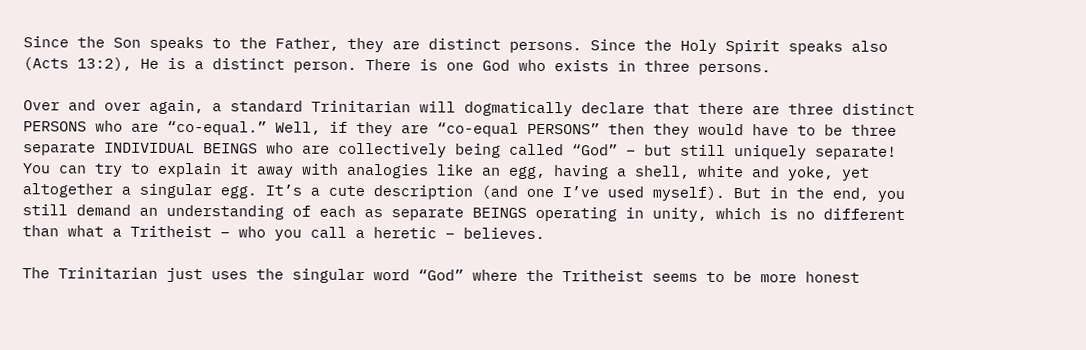Since the Son speaks to the Father, they are distinct persons. Since the Holy Spirit speaks also (Acts 13:2), He is a distinct person. There is one God who exists in three persons.

Over and over again, a standard Trinitarian will dogmatically declare that there are three distinct PERSONS who are “co-equal.” Well, if they are “co-equal PERSONS” then they would have to be three separate INDIVIDUAL BEINGS who are collectively being called “God” – but still uniquely separate! You can try to explain it away with analogies like an egg, having a shell, white and yoke, yet altogether a singular egg. It’s a cute description (and one I’ve used myself). But in the end, you still demand an understanding of each as separate BEINGS operating in unity, which is no different than what a Tritheist – who you call a heretic – believes.

The Trinitarian just uses the singular word “God” where the Tritheist seems to be more honest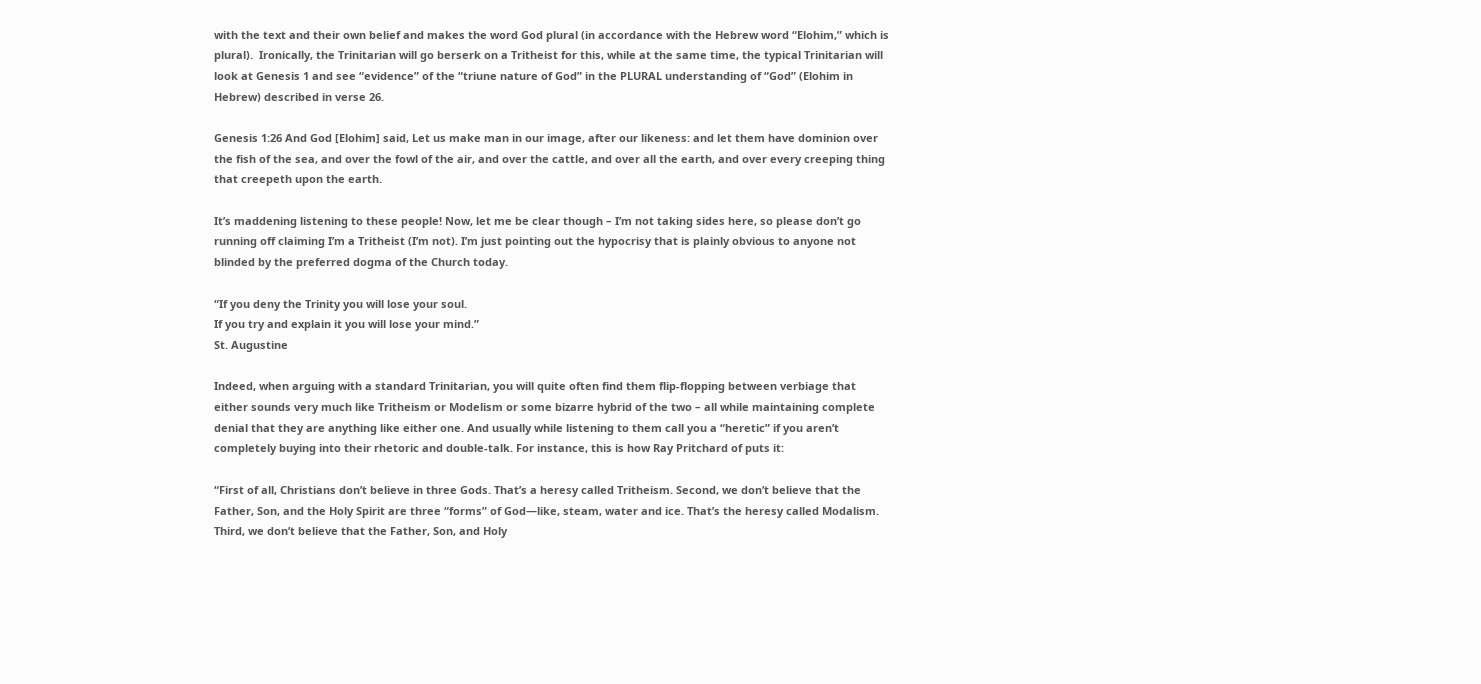with the text and their own belief and makes the word God plural (in accordance with the Hebrew word “Elohim,” which is plural).  Ironically, the Trinitarian will go berserk on a Tritheist for this, while at the same time, the typical Trinitarian will look at Genesis 1 and see “evidence” of the “triune nature of God” in the PLURAL understanding of “God” (Elohim in Hebrew) described in verse 26.

Genesis 1:26 And God [Elohim] said, Let us make man in our image, after our likeness: and let them have dominion over the fish of the sea, and over the fowl of the air, and over the cattle, and over all the earth, and over every creeping thing that creepeth upon the earth.

It’s maddening listening to these people! Now, let me be clear though – I’m not taking sides here, so please don’t go running off claiming I’m a Tritheist (I’m not). I’m just pointing out the hypocrisy that is plainly obvious to anyone not blinded by the preferred dogma of the Church today.

“If you deny the Trinity you will lose your soul.
If you try and explain it you will lose your mind.”
St. Augustine

Indeed, when arguing with a standard Trinitarian, you will quite often find them flip-flopping between verbiage that either sounds very much like Tritheism or Modelism or some bizarre hybrid of the two – all while maintaining complete denial that they are anything like either one. And usually while listening to them call you a “heretic” if you aren’t completely buying into their rhetoric and double-talk. For instance, this is how Ray Pritchard of puts it:

“First of all, Christians don’t believe in three Gods. That’s a heresy called Tritheism. Second, we don’t believe that the Father, Son, and the Holy Spirit are three “forms” of God—like, steam, water and ice. That’s the heresy called Modalism. Third, we don’t believe that the Father, Son, and Holy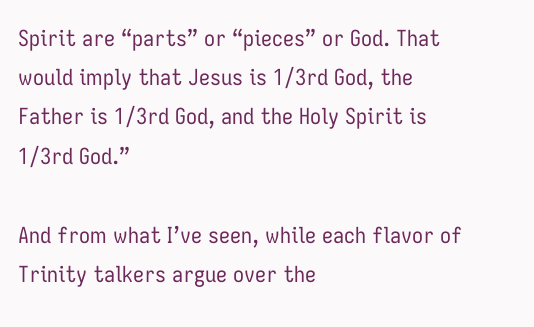Spirit are “parts” or “pieces” or God. That would imply that Jesus is 1/3rd God, the Father is 1/3rd God, and the Holy Spirit is 1/3rd God.”

And from what I’ve seen, while each flavor of Trinity talkers argue over the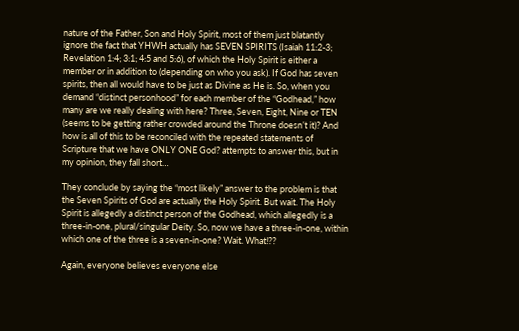nature of the Father, Son and Holy Spirit, most of them just blatantly ignore the fact that YHWH actually has SEVEN SPIRITS (Isaiah 11:2-3; Revelation 1:4; 3:1; 4:5 and 5:6), of which the Holy Spirit is either a member or in addition to (depending on who you ask). If God has seven spirits, then all would have to be just as Divine as He is. So, when you demand “distinct personhood” for each member of the “Godhead,” how many are we really dealing with here? Three, Seven, Eight, Nine or TEN (seems to be getting rather crowded around the Throne doesn’t it)? And how is all of this to be reconciled with the repeated statements of Scripture that we have ONLY ONE God? attempts to answer this, but in my opinion, they fall short…

They conclude by saying the “most likely” answer to the problem is that the Seven Spirits of God are actually the Holy Spirit. But wait. The Holy Spirit is allegedly a distinct person of the Godhead, which allegedly is a three-in-one, plural/singular Deity. So, now we have a three-in-one, within which one of the three is a seven-in-one? Wait. What!??

Again, everyone believes everyone else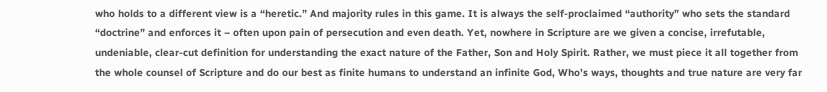who holds to a different view is a “heretic.” And majority rules in this game. It is always the self-proclaimed “authority” who sets the standard “doctrine” and enforces it – often upon pain of persecution and even death. Yet, nowhere in Scripture are we given a concise, irrefutable, undeniable, clear-cut definition for understanding the exact nature of the Father, Son and Holy Spirit. Rather, we must piece it all together from the whole counsel of Scripture and do our best as finite humans to understand an infinite God, Who’s ways, thoughts and true nature are very far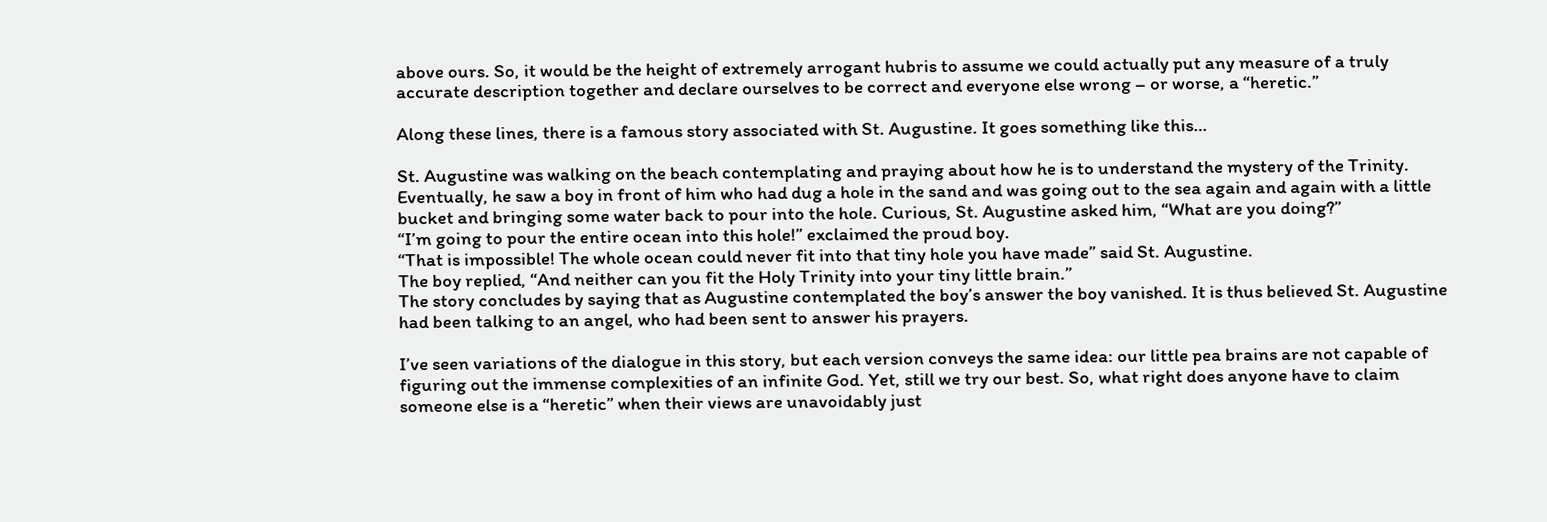above ours. So, it would be the height of extremely arrogant hubris to assume we could actually put any measure of a truly accurate description together and declare ourselves to be correct and everyone else wrong – or worse, a “heretic.”

Along these lines, there is a famous story associated with St. Augustine. It goes something like this…

St. Augustine was walking on the beach contemplating and praying about how he is to understand the mystery of the Trinity. Eventually, he saw a boy in front of him who had dug a hole in the sand and was going out to the sea again and again with a little bucket and bringing some water back to pour into the hole. Curious, St. Augustine asked him, “What are you doing?”
“I’m going to pour the entire ocean into this hole!” exclaimed the proud boy.
“That is impossible! The whole ocean could never fit into that tiny hole you have made” said St. Augustine.
The boy replied, “And neither can you fit the Holy Trinity into your tiny little brain.”
The story concludes by saying that as Augustine contemplated the boy’s answer the boy vanished. It is thus believed St. Augustine had been talking to an angel, who had been sent to answer his prayers.

I’ve seen variations of the dialogue in this story, but each version conveys the same idea: our little pea brains are not capable of figuring out the immense complexities of an infinite God. Yet, still we try our best. So, what right does anyone have to claim someone else is a “heretic” when their views are unavoidably just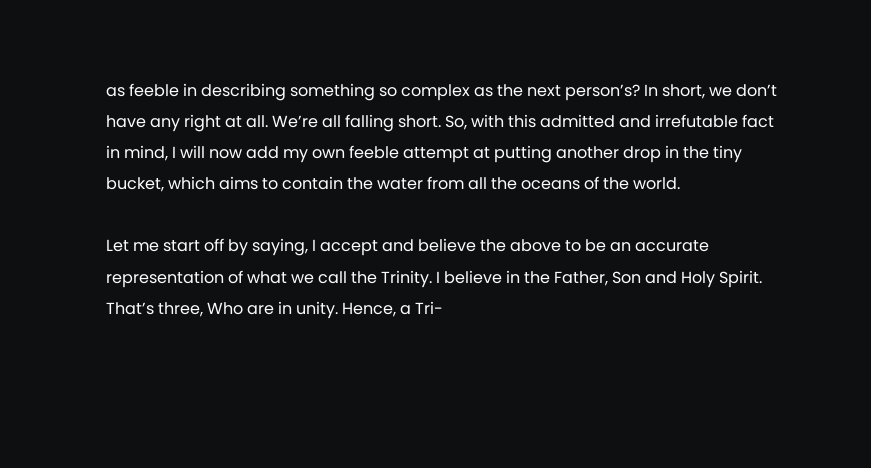as feeble in describing something so complex as the next person’s? In short, we don’t have any right at all. We’re all falling short. So, with this admitted and irrefutable fact in mind, I will now add my own feeble attempt at putting another drop in the tiny bucket, which aims to contain the water from all the oceans of the world.

Let me start off by saying, I accept and believe the above to be an accurate representation of what we call the Trinity. I believe in the Father, Son and Holy Spirit. That’s three, Who are in unity. Hence, a Tri-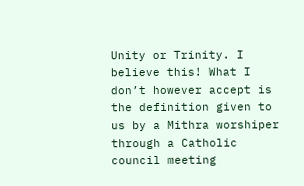Unity or Trinity. I believe this! What I don’t however accept is the definition given to us by a Mithra worshiper through a Catholic council meeting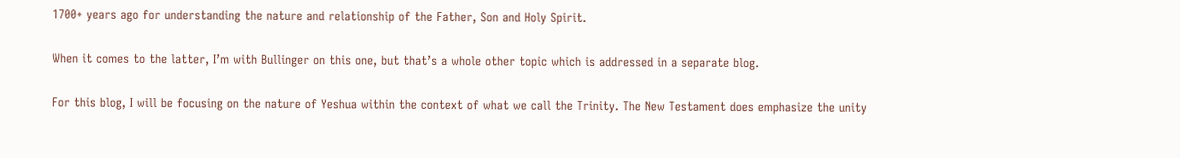1700+ years ago for understanding the nature and relationship of the Father, Son and Holy Spirit.

When it comes to the latter, I’m with Bullinger on this one, but that’s a whole other topic which is addressed in a separate blog.

For this blog, I will be focusing on the nature of Yeshua within the context of what we call the Trinity. The New Testament does emphasize the unity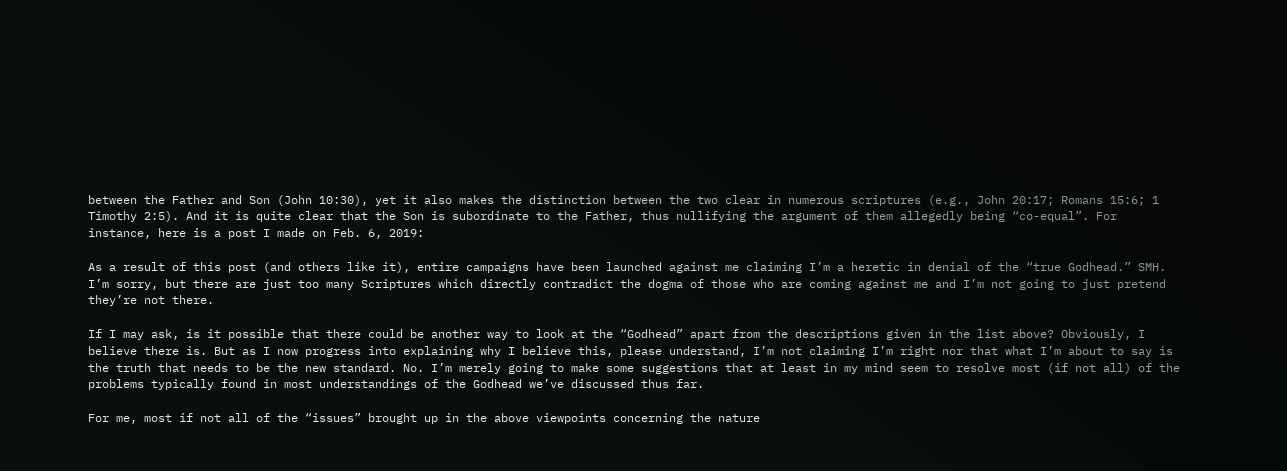between the Father and Son (John 10:30), yet it also makes the distinction between the two clear in numerous scriptures (e.g., John 20:17; Romans 15:6; 1 Timothy 2:5). And it is quite clear that the Son is subordinate to the Father, thus nullifying the argument of them allegedly being “co-equal”. For instance, here is a post I made on Feb. 6, 2019:

As a result of this post (and others like it), entire campaigns have been launched against me claiming I’m a heretic in denial of the “true Godhead.” SMH. I’m sorry, but there are just too many Scriptures which directly contradict the dogma of those who are coming against me and I’m not going to just pretend they’re not there.

If I may ask, is it possible that there could be another way to look at the “Godhead” apart from the descriptions given in the list above? Obviously, I believe there is. But as I now progress into explaining why I believe this, please understand, I’m not claiming I’m right nor that what I’m about to say is the truth that needs to be the new standard. No. I’m merely going to make some suggestions that at least in my mind seem to resolve most (if not all) of the problems typically found in most understandings of the Godhead we’ve discussed thus far.

For me, most if not all of the “issues” brought up in the above viewpoints concerning the nature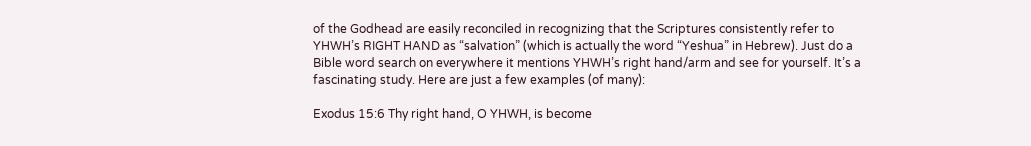of the Godhead are easily reconciled in recognizing that the Scriptures consistently refer to YHWH’s RIGHT HAND as “salvation” (which is actually the word “Yeshua” in Hebrew). Just do a Bible word search on everywhere it mentions YHWH’s right hand/arm and see for yourself. It’s a fascinating study. Here are just a few examples (of many):

Exodus 15:6 Thy right hand, O YHWH, is become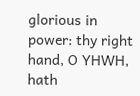glorious in power: thy right hand, O YHWH, hath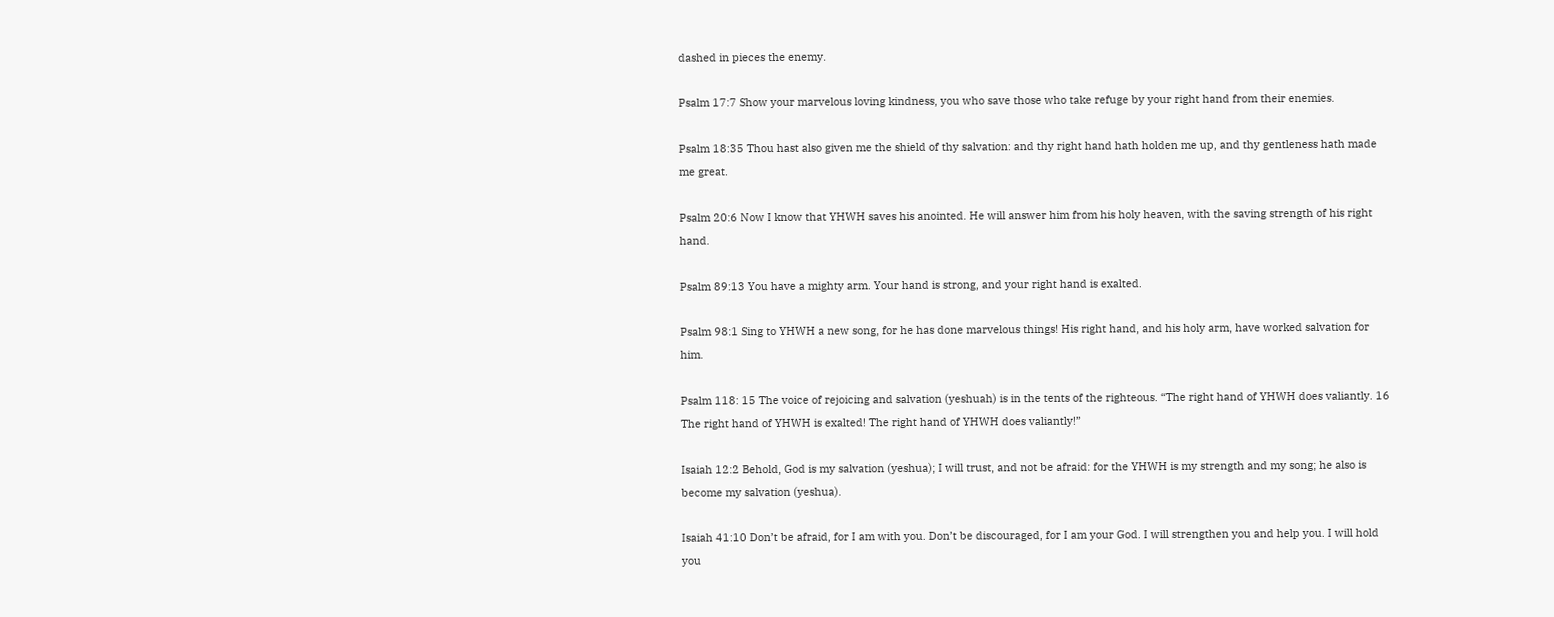dashed in pieces the enemy.

Psalm 17:7 Show your marvelous loving kindness, you who save those who take refuge by your right hand from their enemies.

Psalm 18:35 Thou hast also given me the shield of thy salvation: and thy right hand hath holden me up, and thy gentleness hath made me great.

Psalm 20:6 Now I know that YHWH saves his anointed. He will answer him from his holy heaven, with the saving strength of his right hand.

Psalm 89:13 You have a mighty arm. Your hand is strong, and your right hand is exalted.

Psalm 98:1 Sing to YHWH a new song, for he has done marvelous things! His right hand, and his holy arm, have worked salvation for him.

Psalm 118: 15 The voice of rejoicing and salvation (yeshuah) is in the tents of the righteous. “The right hand of YHWH does valiantly. 16 The right hand of YHWH is exalted! The right hand of YHWH does valiantly!”

Isaiah 12:2 Behold, God is my salvation (yeshua); I will trust, and not be afraid: for the YHWH is my strength and my song; he also is become my salvation (yeshua).

Isaiah 41:10 Don’t be afraid, for I am with you. Don’t be discouraged, for I am your God. I will strengthen you and help you. I will hold you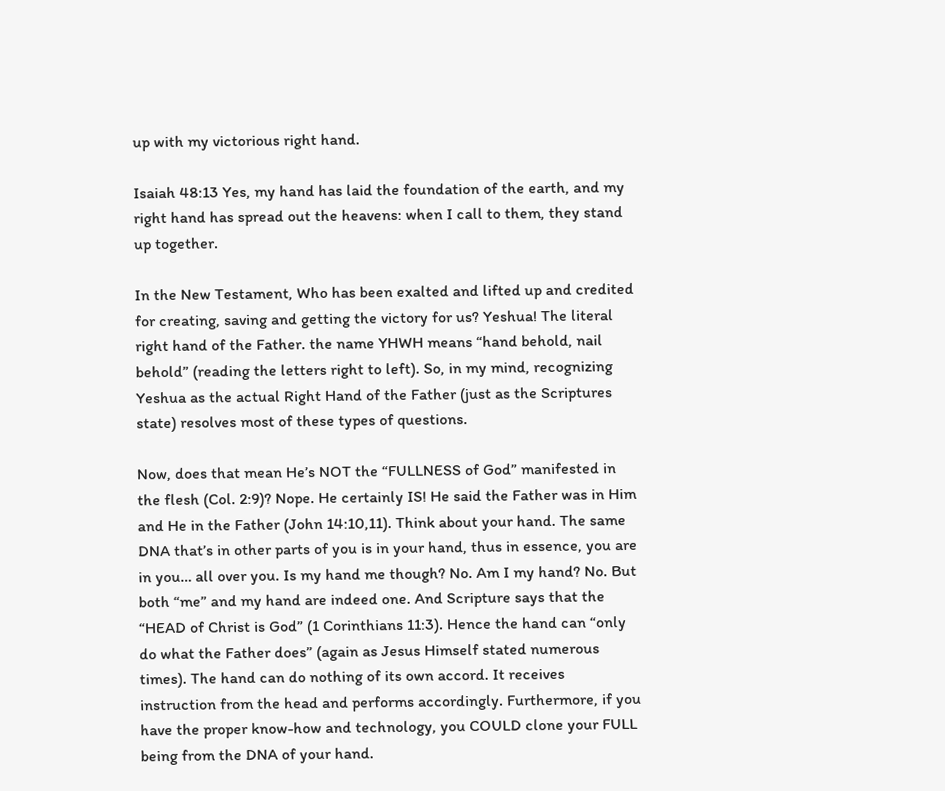up with my victorious right hand.

Isaiah 48:13 Yes, my hand has laid the foundation of the earth, and my right hand has spread out the heavens: when I call to them, they stand up together.

In the New Testament, Who has been exalted and lifted up and credited for creating, saving and getting the victory for us? Yeshua! The literal right hand of the Father. the name YHWH means “hand behold, nail behold” (reading the letters right to left). So, in my mind, recognizing Yeshua as the actual Right Hand of the Father (just as the Scriptures state) resolves most of these types of questions.

Now, does that mean He’s NOT the “FULLNESS of God” manifested in the flesh (Col. 2:9)? Nope. He certainly IS! He said the Father was in Him and He in the Father (John 14:10,11). Think about your hand. The same DNA that’s in other parts of you is in your hand, thus in essence, you are in you… all over you. Is my hand me though? No. Am I my hand? No. But both “me” and my hand are indeed one. And Scripture says that the “HEAD of Christ is God” (1 Corinthians 11:3). Hence the hand can “only do what the Father does” (again as Jesus Himself stated numerous times). The hand can do nothing of its own accord. It receives instruction from the head and performs accordingly. Furthermore, if you have the proper know-how and technology, you COULD clone your FULL being from the DNA of your hand.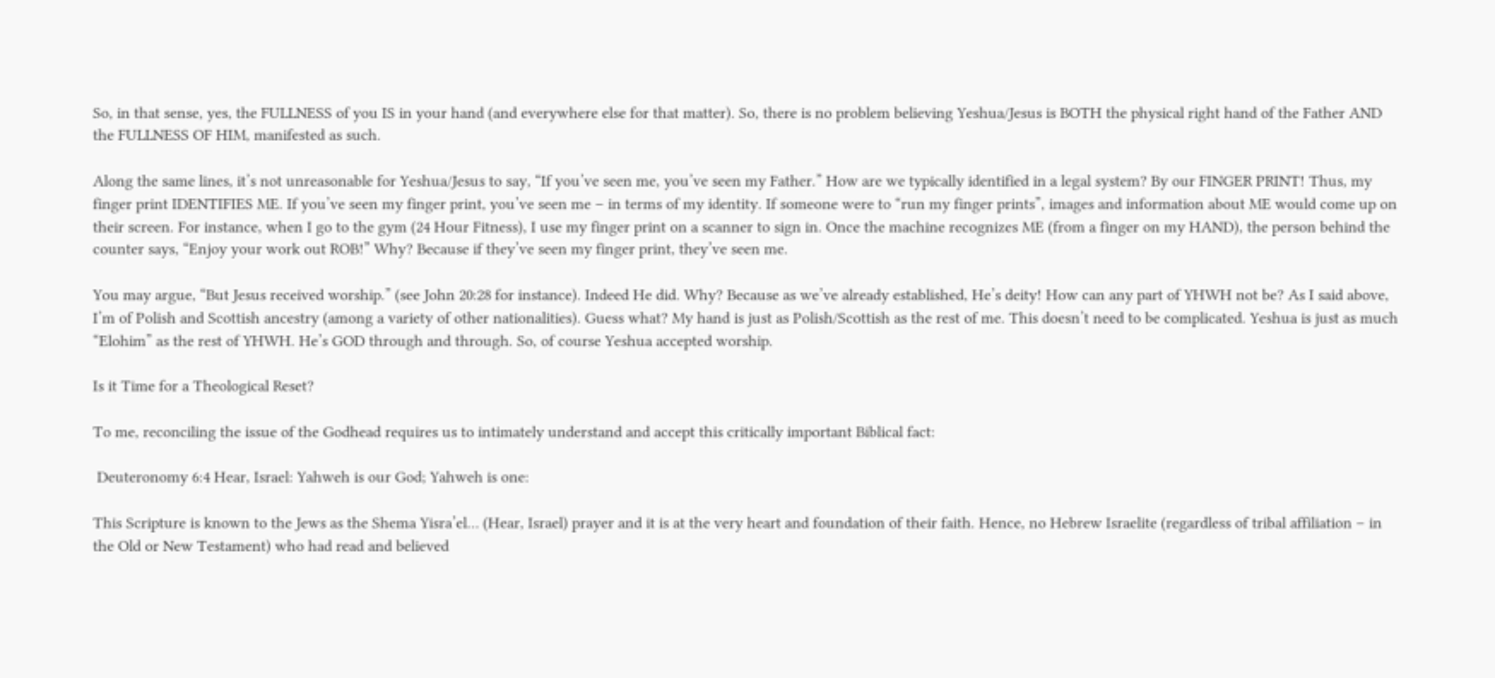So, in that sense, yes, the FULLNESS of you IS in your hand (and everywhere else for that matter). So, there is no problem believing Yeshua/Jesus is BOTH the physical right hand of the Father AND the FULLNESS OF HIM, manifested as such.

Along the same lines, it’s not unreasonable for Yeshua/Jesus to say, “If you’ve seen me, you’ve seen my Father.” How are we typically identified in a legal system? By our FINGER PRINT! Thus, my finger print IDENTIFIES ME. If you’ve seen my finger print, you’ve seen me – in terms of my identity. If someone were to “run my finger prints”, images and information about ME would come up on their screen. For instance, when I go to the gym (24 Hour Fitness), I use my finger print on a scanner to sign in. Once the machine recognizes ME (from a finger on my HAND), the person behind the counter says, “Enjoy your work out ROB!” Why? Because if they’ve seen my finger print, they’ve seen me.

You may argue, “But Jesus received worship.” (see John 20:28 for instance). Indeed He did. Why? Because as we’ve already established, He’s deity! How can any part of YHWH not be? As I said above, I’m of Polish and Scottish ancestry (among a variety of other nationalities). Guess what? My hand is just as Polish/Scottish as the rest of me. This doesn’t need to be complicated. Yeshua is just as much “Elohim” as the rest of YHWH. He’s GOD through and through. So, of course Yeshua accepted worship.

Is it Time for a Theological Reset?

To me, reconciling the issue of the Godhead requires us to intimately understand and accept this critically important Biblical fact:

 Deuteronomy 6:4 Hear, Israel: Yahweh is our God; Yahweh is one:

This Scripture is known to the Jews as the Shema Yisra’el… (Hear, Israel) prayer and it is at the very heart and foundation of their faith. Hence, no Hebrew Israelite (regardless of tribal affiliation – in the Old or New Testament) who had read and believed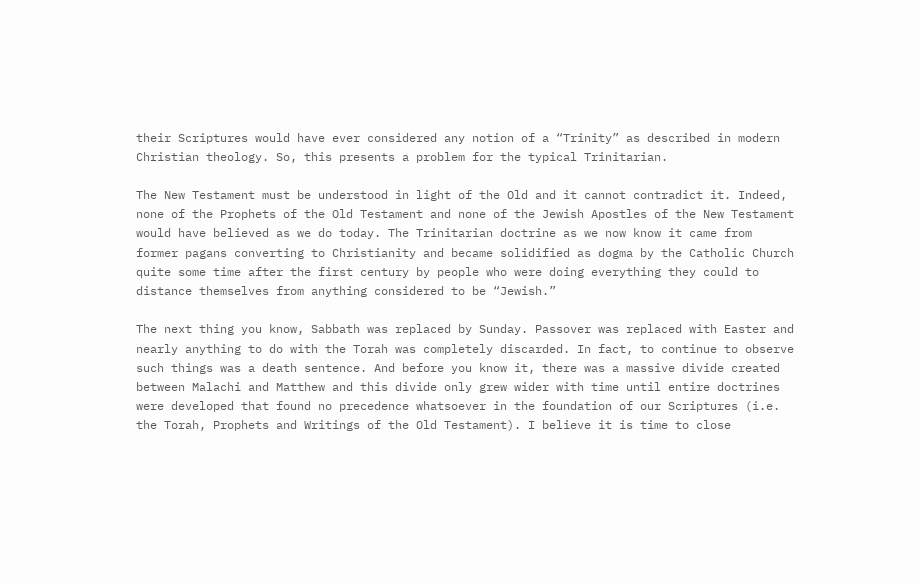their Scriptures would have ever considered any notion of a “Trinity” as described in modern Christian theology. So, this presents a problem for the typical Trinitarian.

The New Testament must be understood in light of the Old and it cannot contradict it. Indeed, none of the Prophets of the Old Testament and none of the Jewish Apostles of the New Testament would have believed as we do today. The Trinitarian doctrine as we now know it came from former pagans converting to Christianity and became solidified as dogma by the Catholic Church quite some time after the first century by people who were doing everything they could to distance themselves from anything considered to be “Jewish.”

The next thing you know, Sabbath was replaced by Sunday. Passover was replaced with Easter and nearly anything to do with the Torah was completely discarded. In fact, to continue to observe such things was a death sentence. And before you know it, there was a massive divide created between Malachi and Matthew and this divide only grew wider with time until entire doctrines were developed that found no precedence whatsoever in the foundation of our Scriptures (i.e. the Torah, Prophets and Writings of the Old Testament). I believe it is time to close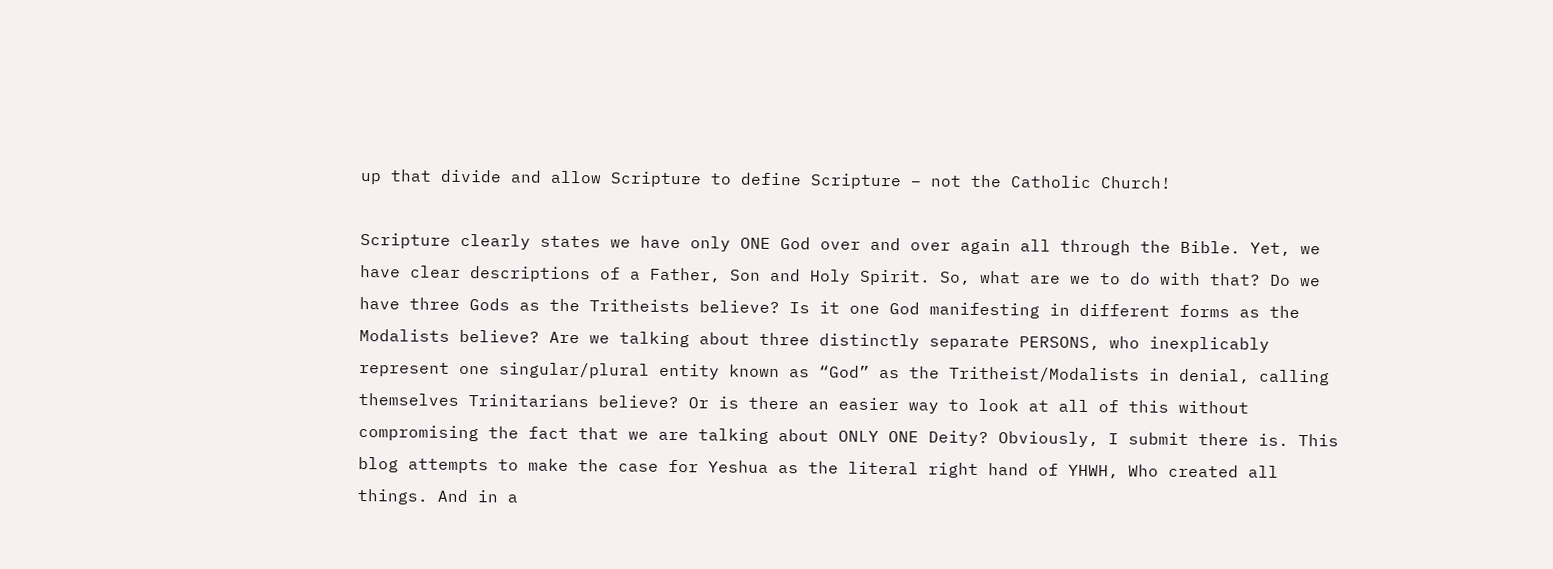up that divide and allow Scripture to define Scripture – not the Catholic Church!

Scripture clearly states we have only ONE God over and over again all through the Bible. Yet, we have clear descriptions of a Father, Son and Holy Spirit. So, what are we to do with that? Do we have three Gods as the Tritheists believe? Is it one God manifesting in different forms as the Modalists believe? Are we talking about three distinctly separate PERSONS, who inexplicably represent one singular/plural entity known as “God” as the Tritheist/Modalists in denial, calling themselves Trinitarians believe? Or is there an easier way to look at all of this without compromising the fact that we are talking about ONLY ONE Deity? Obviously, I submit there is. This blog attempts to make the case for Yeshua as the literal right hand of YHWH, Who created all things. And in a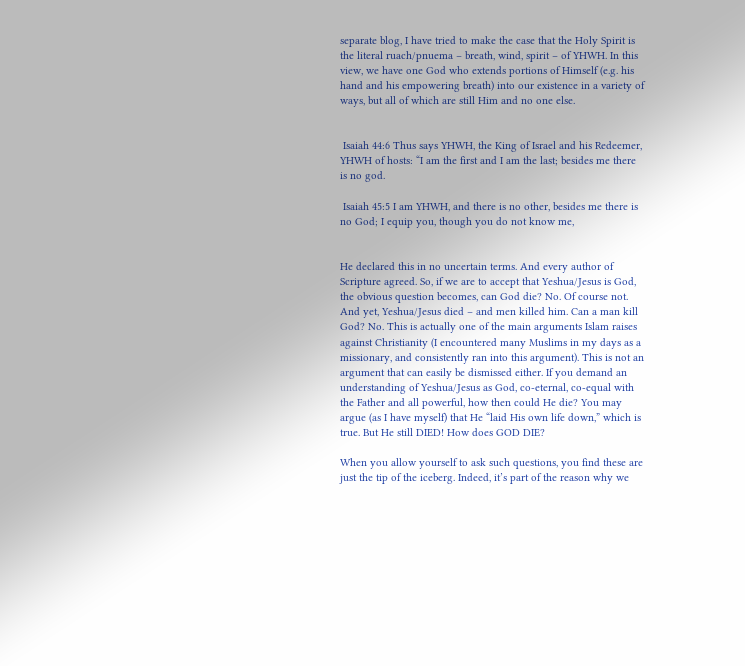separate blog, I have tried to make the case that the Holy Spirit is the literal ruach/pnuema – breath, wind, spirit – of YHWH. In this view, we have one God who extends portions of Himself (e.g. his hand and his empowering breath) into our existence in a variety of ways, but all of which are still Him and no one else.


 Isaiah 44:6 Thus says YHWH, the King of Israel and his Redeemer, YHWH of hosts: “I am the first and I am the last; besides me there is no god.

 Isaiah 45:5 I am YHWH, and there is no other, besides me there is no God; I equip you, though you do not know me,


He declared this in no uncertain terms. And every author of Scripture agreed. So, if we are to accept that Yeshua/Jesus is God, the obvious question becomes, can God die? No. Of course not. And yet, Yeshua/Jesus died – and men killed him. Can a man kill God? No. This is actually one of the main arguments Islam raises against Christianity (I encountered many Muslims in my days as a missionary, and consistently ran into this argument). This is not an argument that can easily be dismissed either. If you demand an understanding of Yeshua/Jesus as God, co-eternal, co-equal with the Father and all powerful, how then could He die? You may argue (as I have myself) that He “laid His own life down,” which is true. But He still DIED! How does GOD DIE?

When you allow yourself to ask such questions, you find these are just the tip of the iceberg. Indeed, it’s part of the reason why we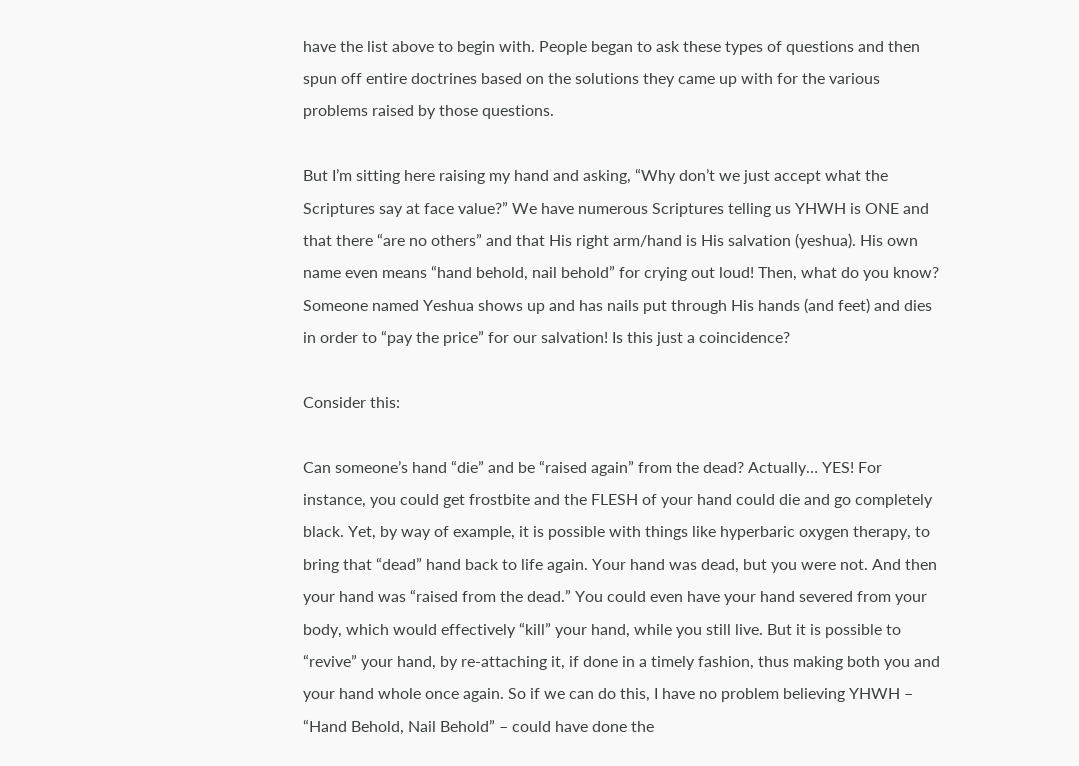have the list above to begin with. People began to ask these types of questions and then spun off entire doctrines based on the solutions they came up with for the various problems raised by those questions.

But I’m sitting here raising my hand and asking, “Why don’t we just accept what the Scriptures say at face value?” We have numerous Scriptures telling us YHWH is ONE and that there “are no others” and that His right arm/hand is His salvation (yeshua). His own name even means “hand behold, nail behold” for crying out loud! Then, what do you know? Someone named Yeshua shows up and has nails put through His hands (and feet) and dies in order to “pay the price” for our salvation! Is this just a coincidence?

Consider this:

Can someone’s hand “die” and be “raised again” from the dead? Actually… YES! For instance, you could get frostbite and the FLESH of your hand could die and go completely black. Yet, by way of example, it is possible with things like hyperbaric oxygen therapy, to bring that “dead” hand back to life again. Your hand was dead, but you were not. And then your hand was “raised from the dead.” You could even have your hand severed from your body, which would effectively “kill” your hand, while you still live. But it is possible to “revive” your hand, by re-attaching it, if done in a timely fashion, thus making both you and your hand whole once again. So if we can do this, I have no problem believing YHWH – “Hand Behold, Nail Behold” – could have done the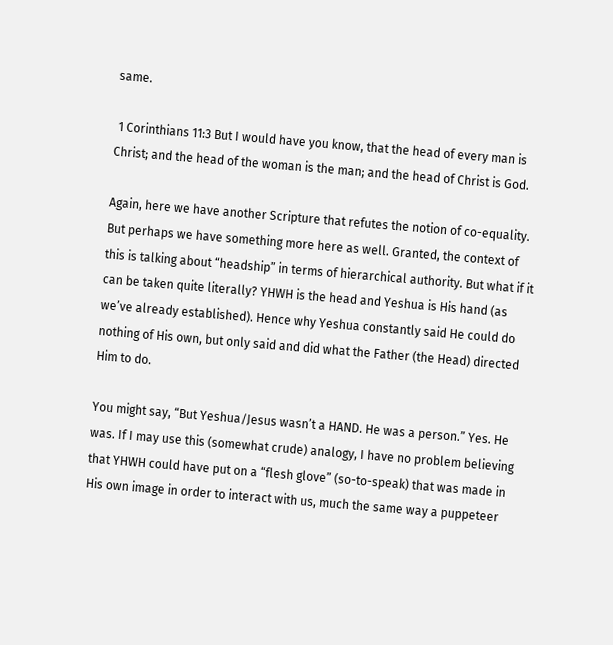same.

 1 Corinthians 11:3 But I would have you know, that the head of every man is Christ; and the head of the woman is the man; and the head of Christ is God.

Again, here we have another Scripture that refutes the notion of co-equality. But perhaps we have something more here as well. Granted, the context of this is talking about “headship” in terms of hierarchical authority. But what if it can be taken quite literally? YHWH is the head and Yeshua is His hand (as we’ve already established). Hence why Yeshua constantly said He could do nothing of His own, but only said and did what the Father (the Head) directed Him to do.

You might say, “But Yeshua/Jesus wasn’t a HAND. He was a person.” Yes. He was. If I may use this (somewhat crude) analogy, I have no problem believing that YHWH could have put on a “flesh glove” (so-to-speak) that was made in His own image in order to interact with us, much the same way a puppeteer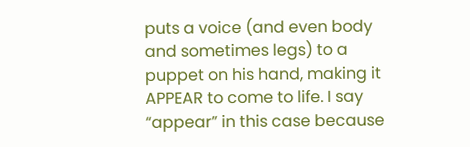puts a voice (and even body and sometimes legs) to a puppet on his hand, making it APPEAR to come to life. I say “appear” in this case because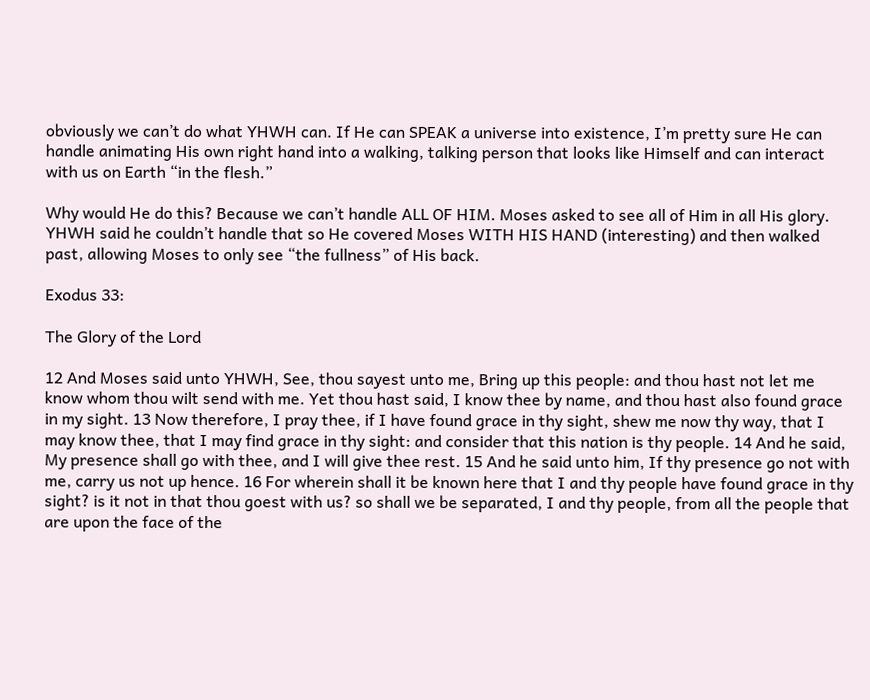obviously we can’t do what YHWH can. If He can SPEAK a universe into existence, I’m pretty sure He can handle animating His own right hand into a walking, talking person that looks like Himself and can interact with us on Earth “in the flesh.”

Why would He do this? Because we can’t handle ALL OF HIM. Moses asked to see all of Him in all His glory. YHWH said he couldn’t handle that so He covered Moses WITH HIS HAND (interesting) and then walked past, allowing Moses to only see “the fullness” of His back.

Exodus 33:

The Glory of the Lord

12 And Moses said unto YHWH, See, thou sayest unto me, Bring up this people: and thou hast not let me know whom thou wilt send with me. Yet thou hast said, I know thee by name, and thou hast also found grace in my sight. 13 Now therefore, I pray thee, if I have found grace in thy sight, shew me now thy way, that I may know thee, that I may find grace in thy sight: and consider that this nation is thy people. 14 And he said, My presence shall go with thee, and I will give thee rest. 15 And he said unto him, If thy presence go not with me, carry us not up hence. 16 For wherein shall it be known here that I and thy people have found grace in thy sight? is it not in that thou goest with us? so shall we be separated, I and thy people, from all the people that are upon the face of the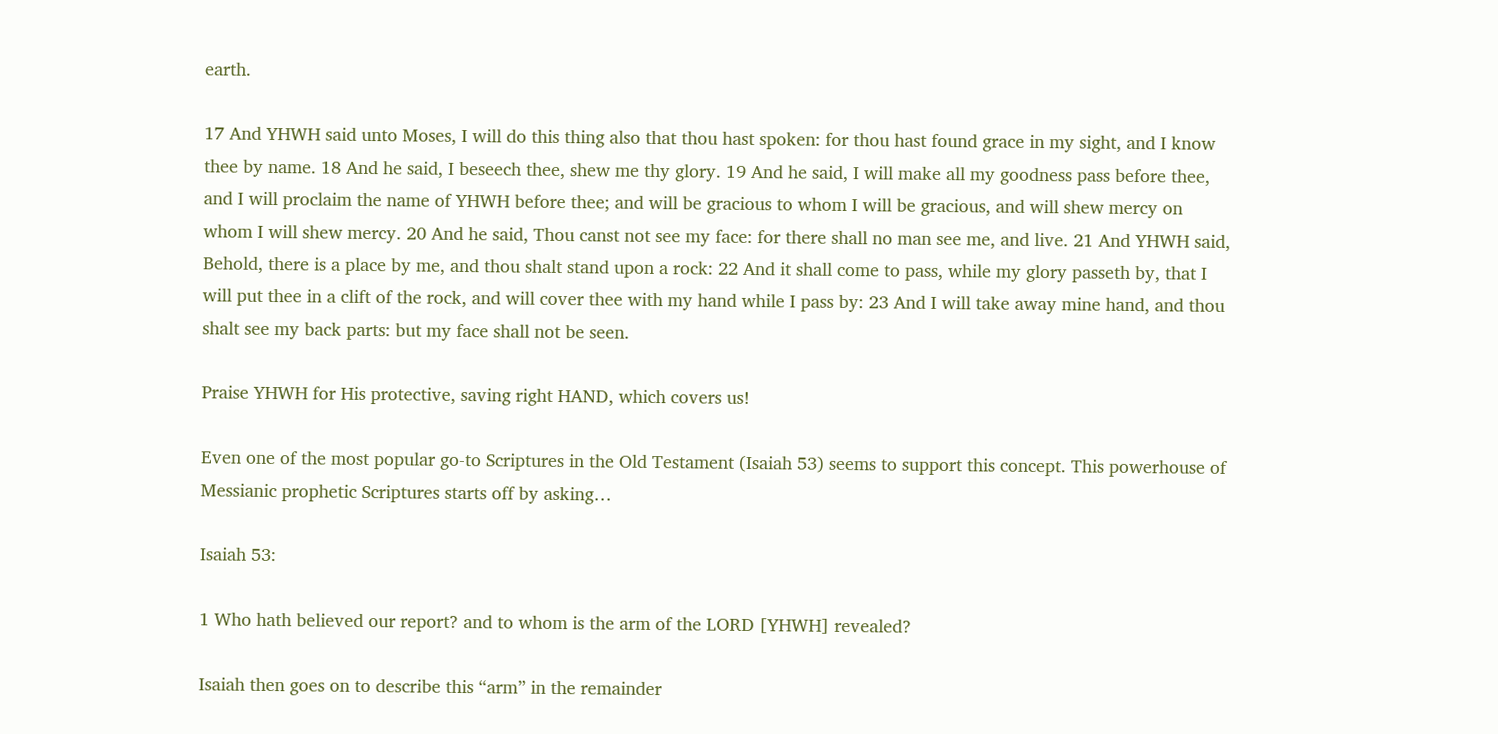earth.

17 And YHWH said unto Moses, I will do this thing also that thou hast spoken: for thou hast found grace in my sight, and I know thee by name. 18 And he said, I beseech thee, shew me thy glory. 19 And he said, I will make all my goodness pass before thee, and I will proclaim the name of YHWH before thee; and will be gracious to whom I will be gracious, and will shew mercy on whom I will shew mercy. 20 And he said, Thou canst not see my face: for there shall no man see me, and live. 21 And YHWH said, Behold, there is a place by me, and thou shalt stand upon a rock: 22 And it shall come to pass, while my glory passeth by, that I will put thee in a clift of the rock, and will cover thee with my hand while I pass by: 23 And I will take away mine hand, and thou shalt see my back parts: but my face shall not be seen.

Praise YHWH for His protective, saving right HAND, which covers us!

Even one of the most popular go-to Scriptures in the Old Testament (Isaiah 53) seems to support this concept. This powerhouse of Messianic prophetic Scriptures starts off by asking…

Isaiah 53:

1 Who hath believed our report? and to whom is the arm of the LORD [YHWH] revealed?

Isaiah then goes on to describe this “arm” in the remainder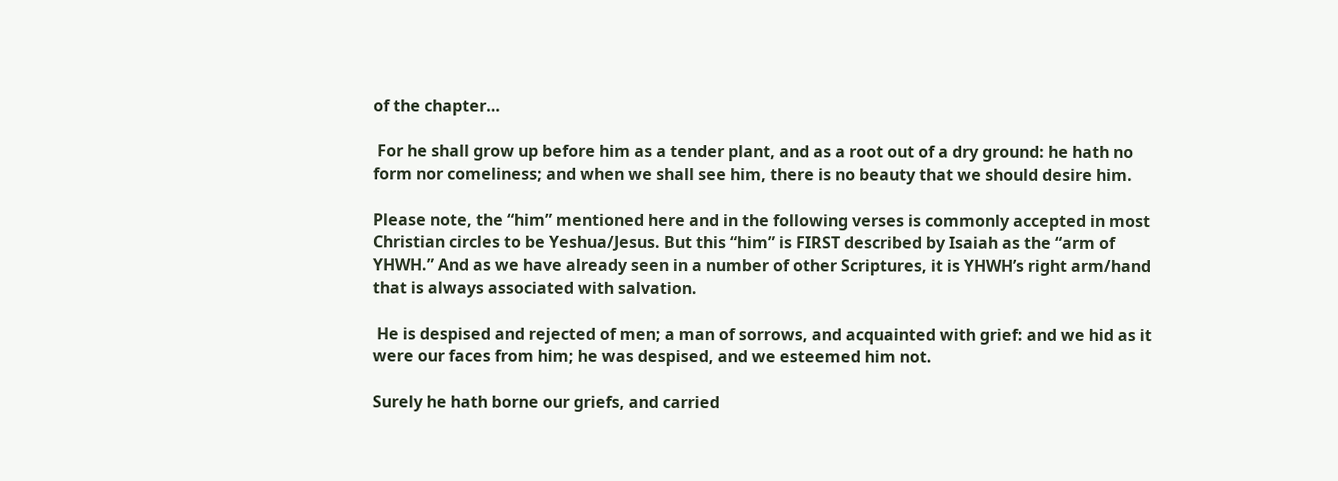of the chapter…

 For he shall grow up before him as a tender plant, and as a root out of a dry ground: he hath no form nor comeliness; and when we shall see him, there is no beauty that we should desire him.

Please note, the “him” mentioned here and in the following verses is commonly accepted in most Christian circles to be Yeshua/Jesus. But this “him” is FIRST described by Isaiah as the “arm of YHWH.” And as we have already seen in a number of other Scriptures, it is YHWH’s right arm/hand that is always associated with salvation.

 He is despised and rejected of men; a man of sorrows, and acquainted with grief: and we hid as it were our faces from him; he was despised, and we esteemed him not.

Surely he hath borne our griefs, and carried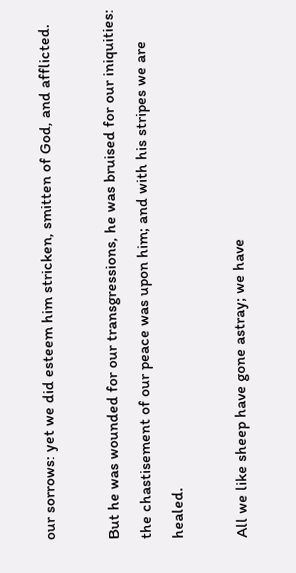our sorrows: yet we did esteem him stricken, smitten of God, and afflicted.

But he was wounded for our transgressions, he was bruised for our iniquities: the chastisement of our peace was upon him; and with his stripes we are healed.

All we like sheep have gone astray; we have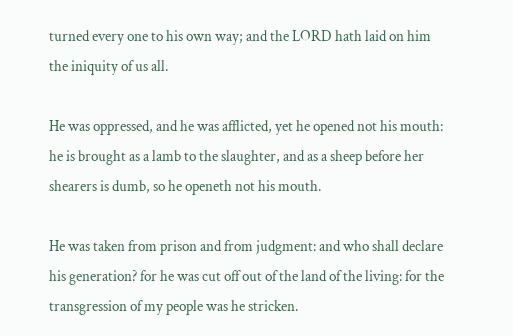turned every one to his own way; and the LORD hath laid on him the iniquity of us all.

He was oppressed, and he was afflicted, yet he opened not his mouth: he is brought as a lamb to the slaughter, and as a sheep before her shearers is dumb, so he openeth not his mouth.

He was taken from prison and from judgment: and who shall declare his generation? for he was cut off out of the land of the living: for the transgression of my people was he stricken.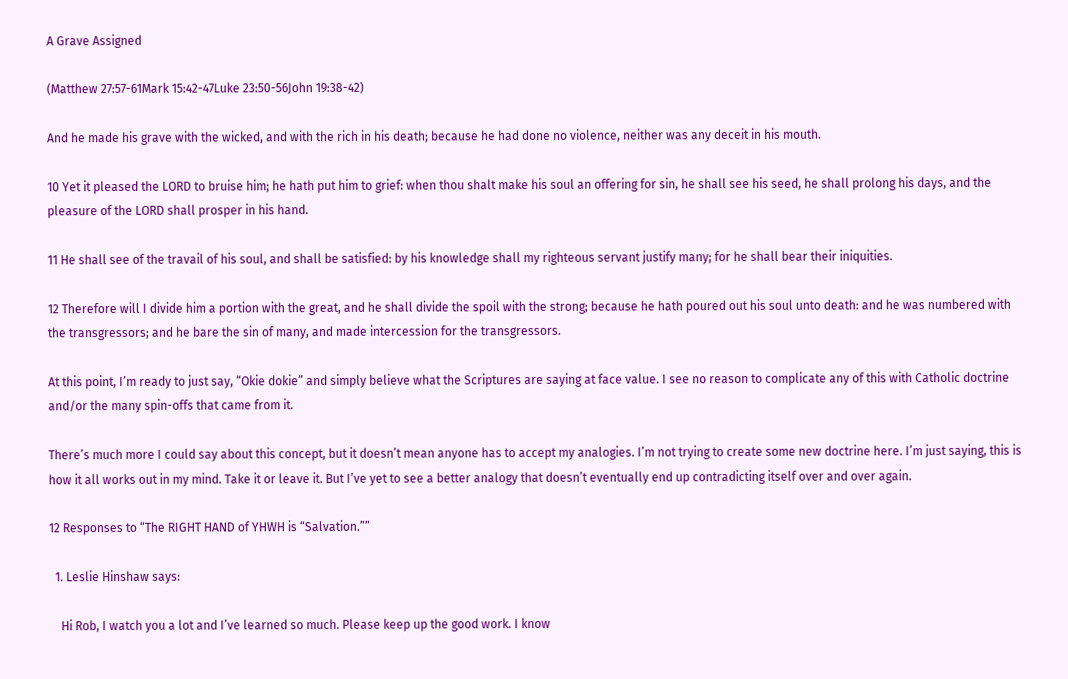A Grave Assigned

(Matthew 27:57-61Mark 15:42-47Luke 23:50-56John 19:38-42)

And he made his grave with the wicked, and with the rich in his death; because he had done no violence, neither was any deceit in his mouth.

10 Yet it pleased the LORD to bruise him; he hath put him to grief: when thou shalt make his soul an offering for sin, he shall see his seed, he shall prolong his days, and the pleasure of the LORD shall prosper in his hand.

11 He shall see of the travail of his soul, and shall be satisfied: by his knowledge shall my righteous servant justify many; for he shall bear their iniquities.

12 Therefore will I divide him a portion with the great, and he shall divide the spoil with the strong; because he hath poured out his soul unto death: and he was numbered with the transgressors; and he bare the sin of many, and made intercession for the transgressors.

At this point, I’m ready to just say, “Okie dokie” and simply believe what the Scriptures are saying at face value. I see no reason to complicate any of this with Catholic doctrine and/or the many spin-offs that came from it.

There’s much more I could say about this concept, but it doesn’t mean anyone has to accept my analogies. I’m not trying to create some new doctrine here. I’m just saying, this is how it all works out in my mind. Take it or leave it. But I’ve yet to see a better analogy that doesn’t eventually end up contradicting itself over and over again.

12 Responses to “The RIGHT HAND of YHWH is “Salvation.””

  1. Leslie Hinshaw says:

    Hi Rob, I watch you a lot and I’ve learned so much. Please keep up the good work. I know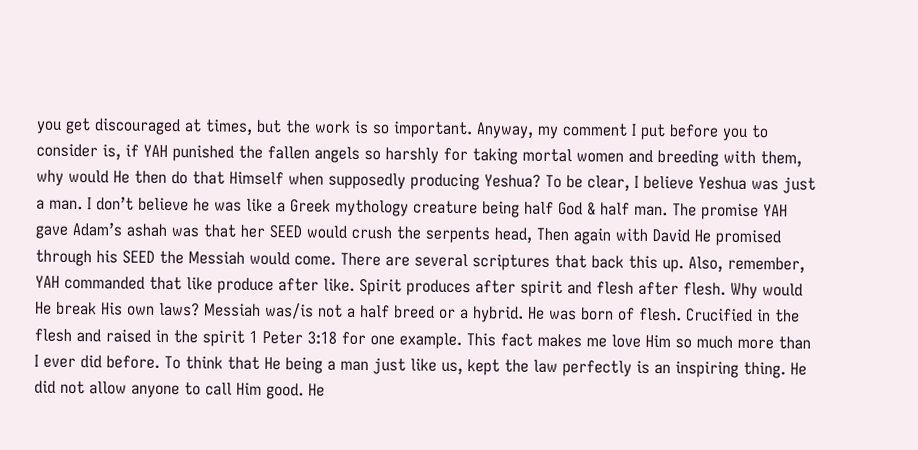you get discouraged at times, but the work is so important. Anyway, my comment I put before you to consider is, if YAH punished the fallen angels so harshly for taking mortal women and breeding with them, why would He then do that Himself when supposedly producing Yeshua? To be clear, I believe Yeshua was just a man. I don’t believe he was like a Greek mythology creature being half God & half man. The promise YAH gave Adam’s ashah was that her SEED would crush the serpents head, Then again with David He promised through his SEED the Messiah would come. There are several scriptures that back this up. Also, remember, YAH commanded that like produce after like. Spirit produces after spirit and flesh after flesh. Why would He break His own laws? Messiah was/is not a half breed or a hybrid. He was born of flesh. Crucified in the flesh and raised in the spirit 1 Peter 3:18 for one example. This fact makes me love Him so much more than I ever did before. To think that He being a man just like us, kept the law perfectly is an inspiring thing. He did not allow anyone to call Him good. He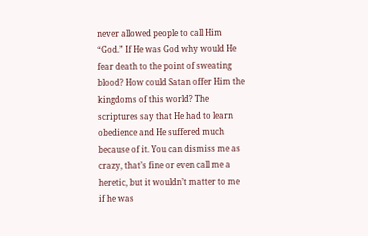never allowed people to call Him “God.” If He was God why would He fear death to the point of sweating blood? How could Satan offer Him the kingdoms of this world? The scriptures say that He had to learn obedience and He suffered much because of it. You can dismiss me as crazy, that’s fine or even call me a heretic, but it wouldn’t matter to me if he was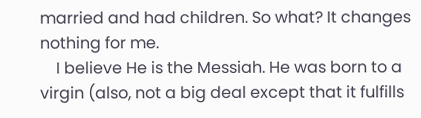married and had children. So what? It changes nothing for me.
    I believe He is the Messiah. He was born to a virgin (also, not a big deal except that it fulfills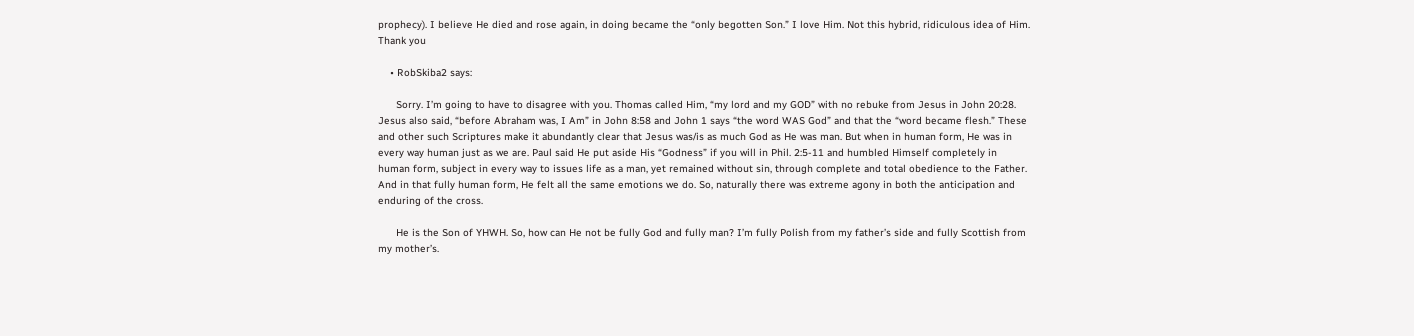prophecy). I believe He died and rose again, in doing became the “only begotten Son.” I love Him. Not this hybrid, ridiculous idea of Him. Thank you

    • RobSkiba2 says:

      Sorry. I’m going to have to disagree with you. Thomas called Him, “my lord and my GOD” with no rebuke from Jesus in John 20:28. Jesus also said, “before Abraham was, I Am” in John 8:58 and John 1 says “the word WAS God” and that the “word became flesh.” These and other such Scriptures make it abundantly clear that Jesus was/is as much God as He was man. But when in human form, He was in every way human just as we are. Paul said He put aside His “Godness” if you will in Phil. 2:5-11 and humbled Himself completely in human form, subject in every way to issues life as a man, yet remained without sin, through complete and total obedience to the Father. And in that fully human form, He felt all the same emotions we do. So, naturally there was extreme agony in both the anticipation and enduring of the cross.

      He is the Son of YHWH. So, how can He not be fully God and fully man? I’m fully Polish from my father’s side and fully Scottish from my mother’s.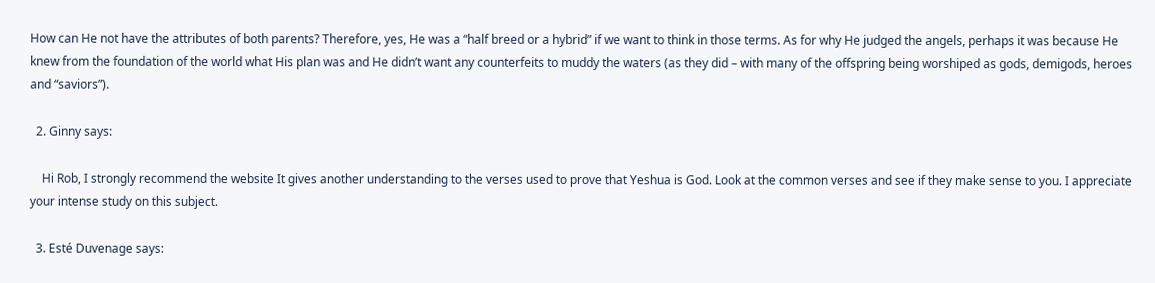How can He not have the attributes of both parents? Therefore, yes, He was a “half breed or a hybrid” if we want to think in those terms. As for why He judged the angels, perhaps it was because He knew from the foundation of the world what His plan was and He didn’t want any counterfeits to muddy the waters (as they did – with many of the offspring being worshiped as gods, demigods, heroes and “saviors”).

  2. Ginny says:

    Hi Rob, I strongly recommend the website It gives another understanding to the verses used to prove that Yeshua is God. Look at the common verses and see if they make sense to you. I appreciate your intense study on this subject.

  3. Esté Duvenage says: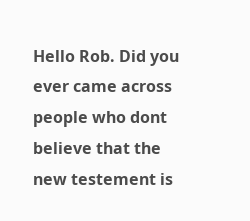Hello Rob. Did you ever came across people who dont believe that the new testement is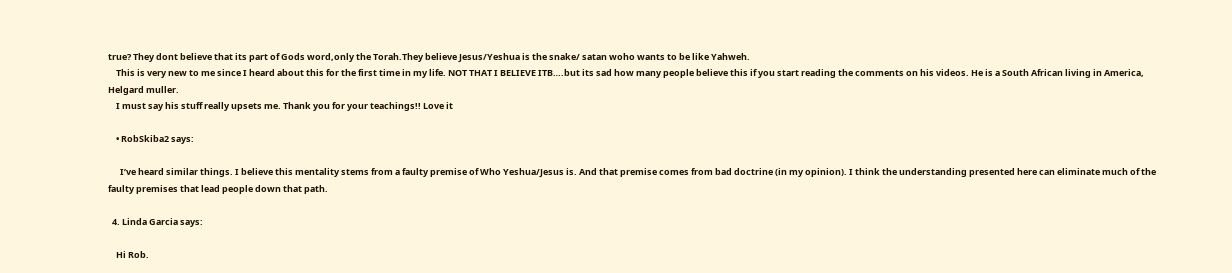true? They dont believe that its part of Gods word,only the Torah.They believe Jesus/Yeshua is the snake/ satan woho wants to be like Yahweh.
    This is very new to me since I heard about this for the first time in my life. NOT THAT I BELIEVE ITB….but its sad how many people believe this if you start reading the comments on his videos. He is a South African living in America, Helgard muller.
    I must say his stuff really upsets me. Thank you for your teachings!! Love it

    • RobSkiba2 says:

      I’ve heard similar things. I believe this mentality stems from a faulty premise of Who Yeshua/Jesus is. And that premise comes from bad doctrine (in my opinion). I think the understanding presented here can eliminate much of the faulty premises that lead people down that path.

  4. Linda Garcia says:

    Hi Rob.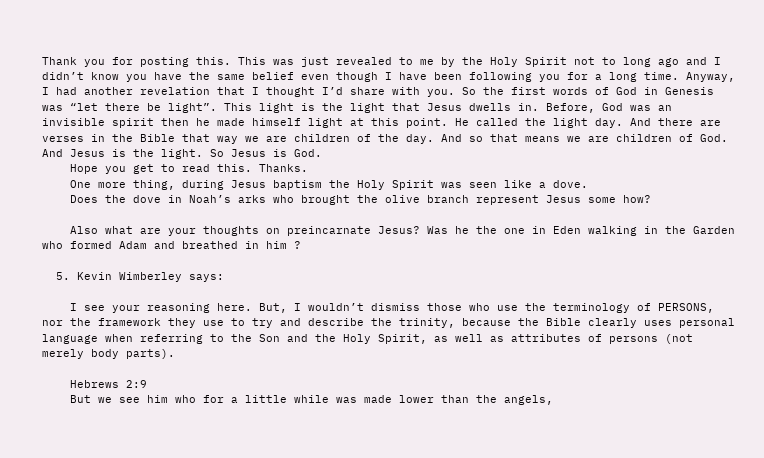Thank you for posting this. This was just revealed to me by the Holy Spirit not to long ago and I didn’t know you have the same belief even though I have been following you for a long time. Anyway, I had another revelation that I thought I’d share with you. So the first words of God in Genesis was “let there be light”. This light is the light that Jesus dwells in. Before, God was an invisible spirit then he made himself light at this point. He called the light day. And there are verses in the Bible that way we are children of the day. And so that means we are children of God. And Jesus is the light. So Jesus is God.
    Hope you get to read this. Thanks.
    One more thing, during Jesus baptism the Holy Spirit was seen like a dove.
    Does the dove in Noah’s arks who brought the olive branch represent Jesus some how?

    Also what are your thoughts on preincarnate Jesus? Was he the one in Eden walking in the Garden who formed Adam and breathed in him ?

  5. Kevin Wimberley says:

    I see your reasoning here. But, I wouldn’t dismiss those who use the terminology of PERSONS, nor the framework they use to try and describe the trinity, because the Bible clearly uses personal language when referring to the Son and the Holy Spirit, as well as attributes of persons (not merely body parts).

    Hebrews 2:9
    But we see him who for a little while was made lower than the angels,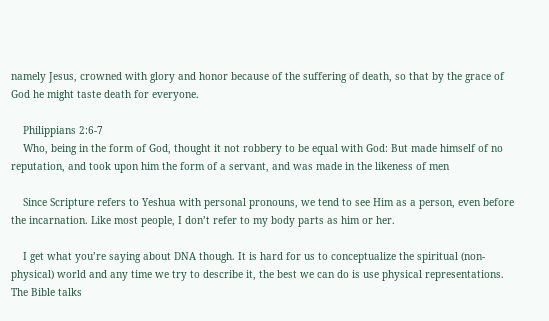namely Jesus, crowned with glory and honor because of the suffering of death, so that by the grace of God he might taste death for everyone.

    Philippians 2:6-7
    Who, being in the form of God, thought it not robbery to be equal with God: But made himself of no reputation, and took upon him the form of a servant, and was made in the likeness of men

    Since Scripture refers to Yeshua with personal pronouns, we tend to see Him as a person, even before the incarnation. Like most people, I don’t refer to my body parts as him or her.

    I get what you’re saying about DNA though. It is hard for us to conceptualize the spiritual (non-physical) world and any time we try to describe it, the best we can do is use physical representations. The Bible talks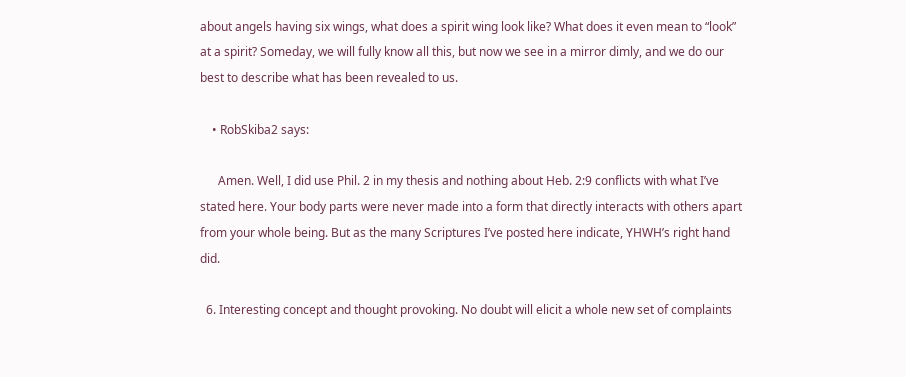about angels having six wings, what does a spirit wing look like? What does it even mean to “look” at a spirit? Someday, we will fully know all this, but now we see in a mirror dimly, and we do our best to describe what has been revealed to us.

    • RobSkiba2 says:

      Amen. Well, I did use Phil. 2 in my thesis and nothing about Heb. 2:9 conflicts with what I’ve stated here. Your body parts were never made into a form that directly interacts with others apart from your whole being. But as the many Scriptures I’ve posted here indicate, YHWH’s right hand did.

  6. Interesting concept and thought provoking. No doubt will elicit a whole new set of complaints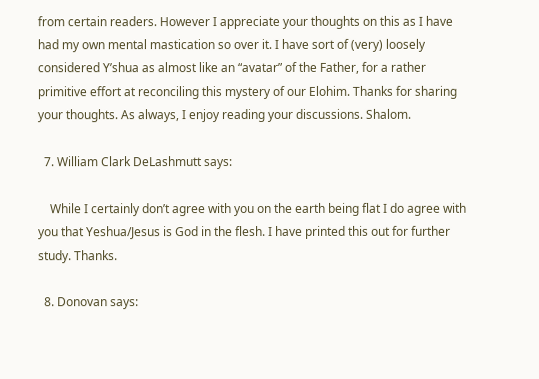from certain readers. However I appreciate your thoughts on this as I have had my own mental mastication so over it. I have sort of (very) loosely considered Y’shua as almost like an “avatar” of the Father, for a rather primitive effort at reconciling this mystery of our Elohim. Thanks for sharing your thoughts. As always, I enjoy reading your discussions. Shalom.

  7. William Clark DeLashmutt says:

    While I certainly don’t agree with you on the earth being flat I do agree with you that Yeshua/Jesus is God in the flesh. I have printed this out for further study. Thanks.

  8. Donovan says: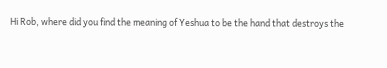Hi Rob, where did you find the meaning of Yeshua to be the hand that destroys the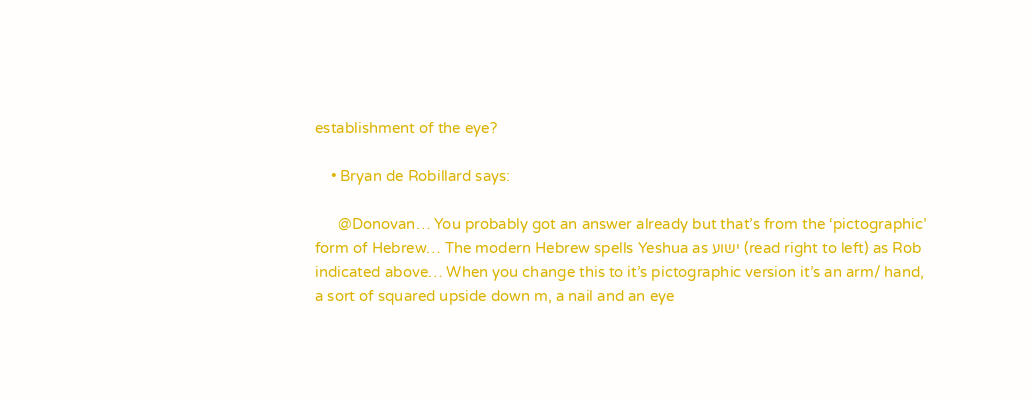establishment of the eye?

    • Bryan de Robillard says:

      @Donovan… You probably got an answer already but that’s from the ‘pictographic’ form of Hebrew… The modern Hebrew spells Yeshua as ישוע (read right to left) as Rob indicated above… When you change this to it’s pictographic version it’s an arm/ hand, a sort of squared upside down m, a nail and an eye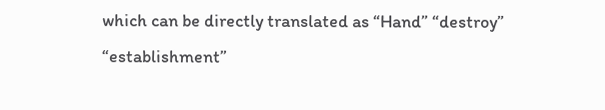which can be directly translated as “Hand” “destroy” “establishment”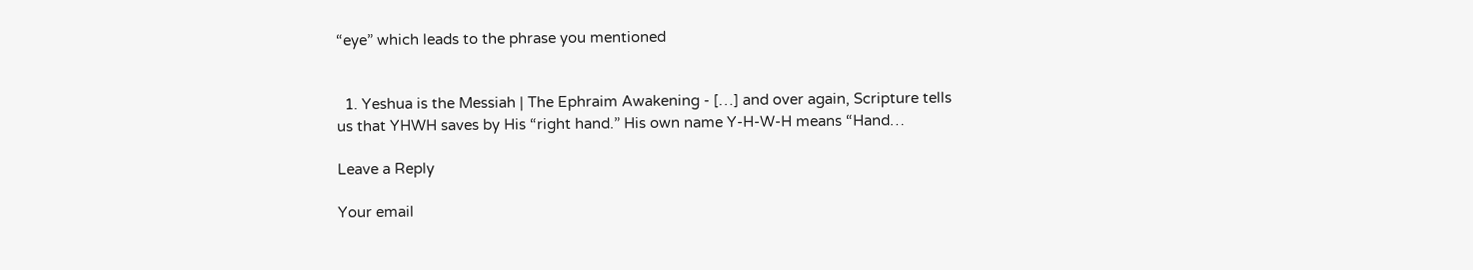“eye” which leads to the phrase you mentioned


  1. Yeshua is the Messiah | The Ephraim Awakening - […] and over again, Scripture tells us that YHWH saves by His “right hand.” His own name Y-H-W-H means “Hand…

Leave a Reply

Your email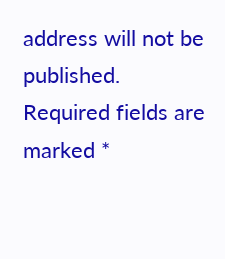address will not be published. Required fields are marked *